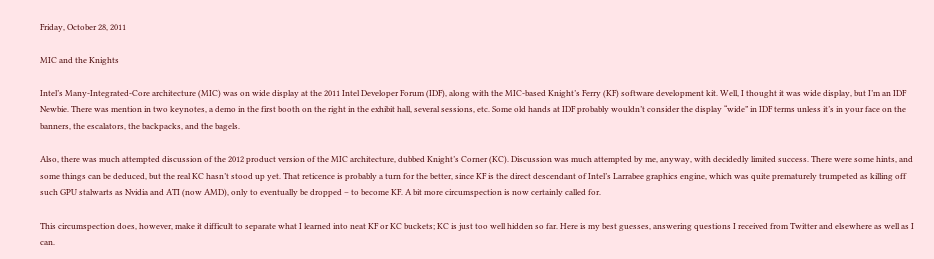Friday, October 28, 2011

MIC and the Knights

Intel’s Many-Integrated-Core architecture (MIC) was on wide display at the 2011 Intel Developer Forum (IDF), along with the MIC-based Knight’s Ferry (KF) software development kit. Well, I thought it was wide display, but I’m an IDF Newbie. There was mention in two keynotes, a demo in the first booth on the right in the exhibit hall, several sessions, etc. Some old hands at IDF probably wouldn’t consider the display “wide” in IDF terms unless it’s in your face on the banners, the escalators, the backpacks, and the bagels.

Also, there was much attempted discussion of the 2012 product version of the MIC architecture, dubbed Knight’s Corner (KC). Discussion was much attempted by me, anyway, with decidedly limited success. There were some hints, and some things can be deduced, but the real KC hasn’t stood up yet. That reticence is probably a turn for the better, since KF is the direct descendant of Intel’s Larrabee graphics engine, which was quite prematurely trumpeted as killing off such GPU stalwarts as Nvidia and ATI (now AMD), only to eventually be dropped – to become KF. A bit more circumspection is now certainly called for.

This circumspection does, however, make it difficult to separate what I learned into neat KF or KC buckets; KC is just too well hidden so far. Here is my best guesses, answering questions I received from Twitter and elsewhere as well as I can.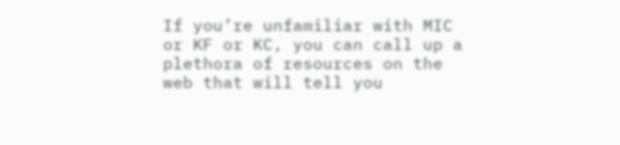If you’re unfamiliar with MIC or KF or KC, you can call up a plethora of resources on the web that will tell you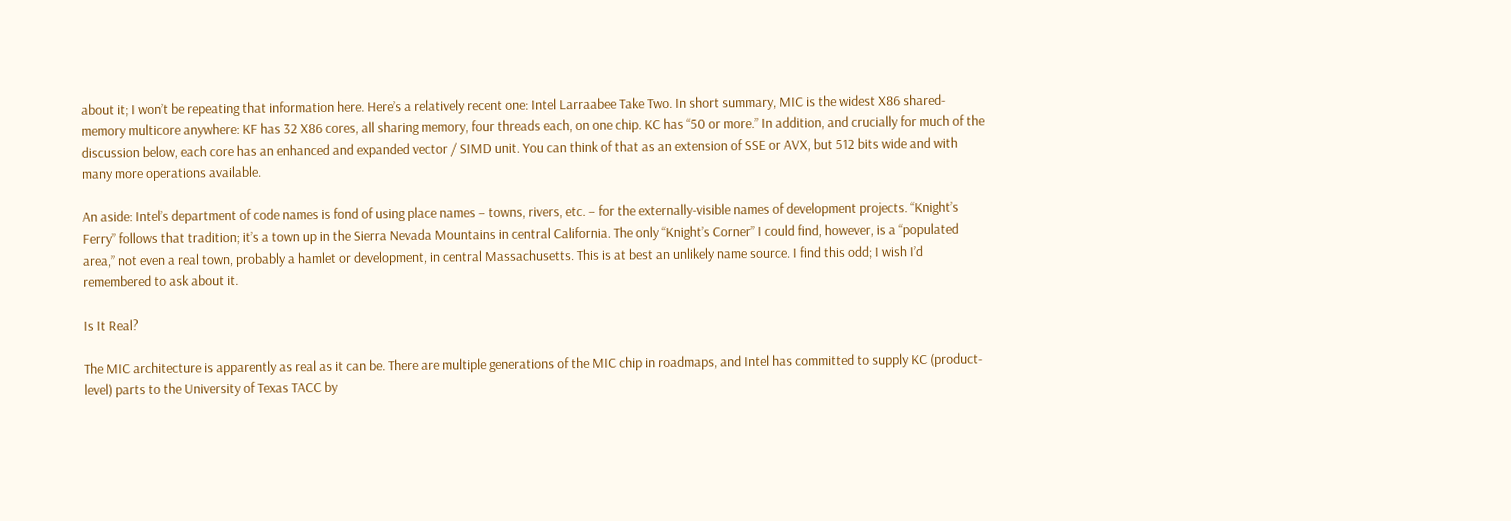about it; I won’t be repeating that information here. Here’s a relatively recent one: Intel Larraabee Take Two. In short summary, MIC is the widest X86 shared-memory multicore anywhere: KF has 32 X86 cores, all sharing memory, four threads each, on one chip. KC has “50 or more.” In addition, and crucially for much of the discussion below, each core has an enhanced and expanded vector / SIMD unit. You can think of that as an extension of SSE or AVX, but 512 bits wide and with many more operations available.

An aside: Intel’s department of code names is fond of using place names – towns, rivers, etc. – for the externally-visible names of development projects. “Knight’s Ferry” follows that tradition; it’s a town up in the Sierra Nevada Mountains in central California. The only “Knight’s Corner” I could find, however, is a “populated area,” not even a real town, probably a hamlet or development, in central Massachusetts. This is at best an unlikely name source. I find this odd; I wish I’d remembered to ask about it.

Is It Real?

The MIC architecture is apparently as real as it can be. There are multiple generations of the MIC chip in roadmaps, and Intel has committed to supply KC (product-level) parts to the University of Texas TACC by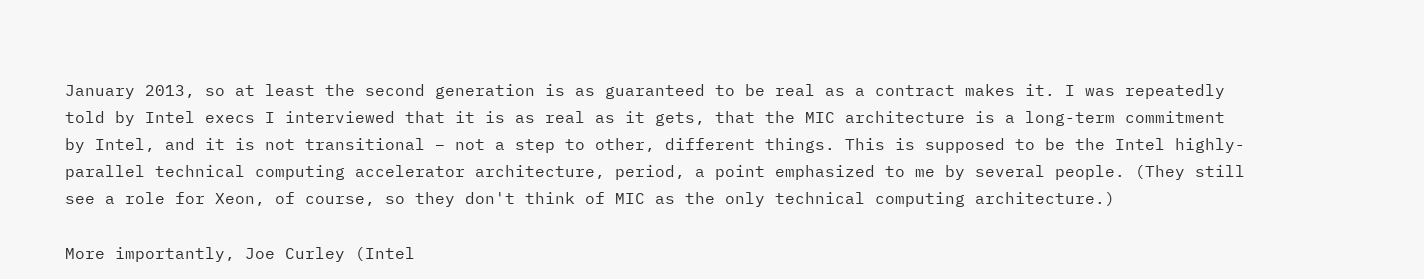January 2013, so at least the second generation is as guaranteed to be real as a contract makes it. I was repeatedly told by Intel execs I interviewed that it is as real as it gets, that the MIC architecture is a long-term commitment by Intel, and it is not transitional – not a step to other, different things. This is supposed to be the Intel highly-parallel technical computing accelerator architecture, period, a point emphasized to me by several people. (They still see a role for Xeon, of course, so they don't think of MIC as the only technical computing architecture.)

More importantly, Joe Curley (Intel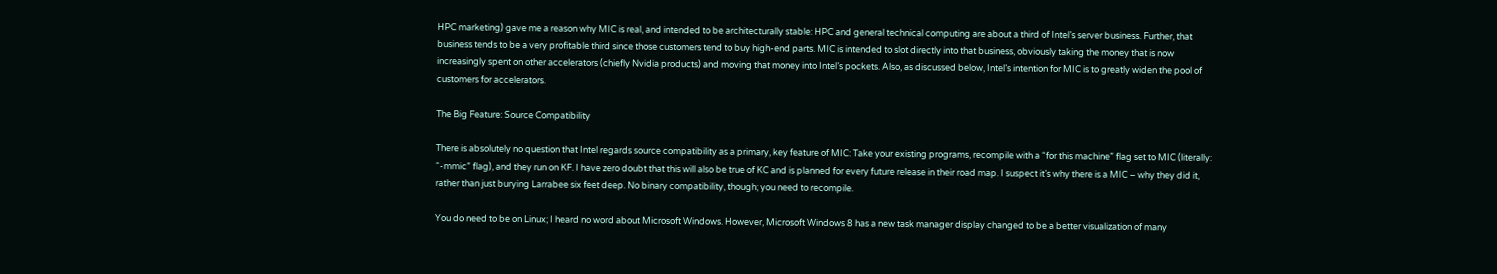HPC marketing) gave me a reason why MIC is real, and intended to be architecturally stable: HPC and general technical computing are about a third of Intel’s server business. Further, that business tends to be a very profitable third since those customers tend to buy high-end parts. MIC is intended to slot directly into that business, obviously taking the money that is now increasingly spent on other accelerators (chiefly Nvidia products) and moving that money into Intel’s pockets. Also, as discussed below, Intel’s intention for MIC is to greatly widen the pool of customers for accelerators.

The Big Feature: Source Compatibility

There is absolutely no question that Intel regards source compatibility as a primary, key feature of MIC: Take your existing programs, recompile with a “for this machine” flag set to MIC (literally: “-mmic” flag), and they run on KF. I have zero doubt that this will also be true of KC and is planned for every future release in their road map. I suspect it’s why there is a MIC – why they did it, rather than just burying Larrabee six feet deep. No binary compatibility, though; you need to recompile.

You do need to be on Linux; I heard no word about Microsoft Windows. However, Microsoft Windows 8 has a new task manager display changed to be a better visualization of many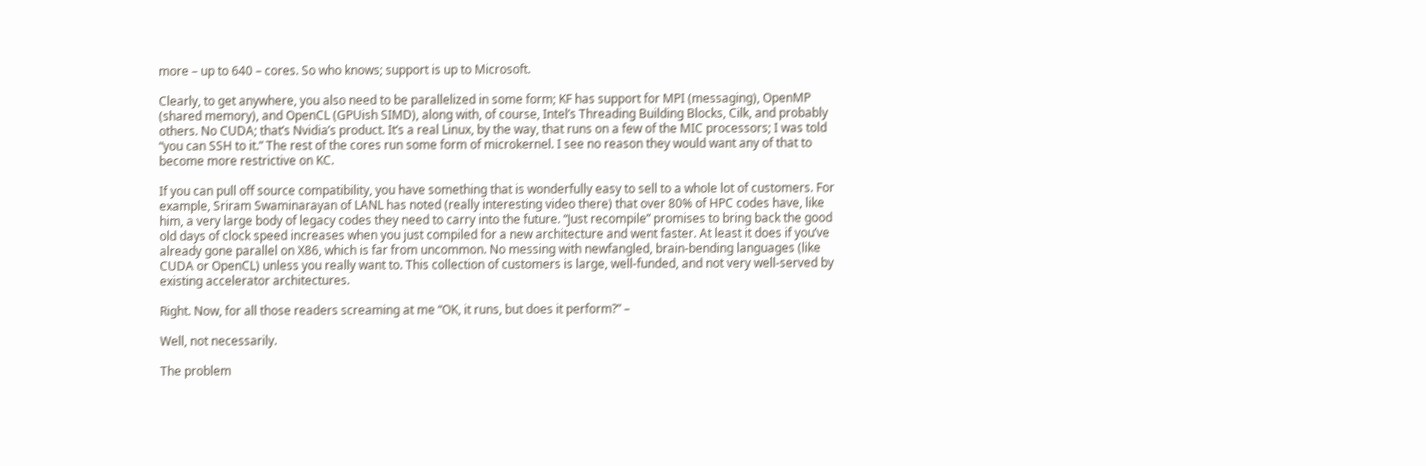more – up to 640 – cores. So who knows; support is up to Microsoft.

Clearly, to get anywhere, you also need to be parallelized in some form; KF has support for MPI (messaging), OpenMP (shared memory), and OpenCL (GPUish SIMD), along with, of course, Intel’s Threading Building Blocks, Cilk, and probably others. No CUDA; that’s Nvidia’s product. It’s a real Linux, by the way, that runs on a few of the MIC processors; I was told “you can SSH to it.” The rest of the cores run some form of microkernel. I see no reason they would want any of that to become more restrictive on KC.

If you can pull off source compatibility, you have something that is wonderfully easy to sell to a whole lot of customers. For example, Sriram Swaminarayan of LANL has noted (really interesting video there) that over 80% of HPC codes have, like him, a very large body of legacy codes they need to carry into the future. “Just recompile” promises to bring back the good old days of clock speed increases when you just compiled for a new architecture and went faster. At least it does if you’ve already gone parallel on X86, which is far from uncommon. No messing with newfangled, brain-bending languages (like CUDA or OpenCL) unless you really want to. This collection of customers is large, well-funded, and not very well-served by existing accelerator architectures.

Right. Now, for all those readers screaming at me “OK, it runs, but does it perform?” –

Well, not necessarily.

The problem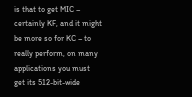is that to get MIC – certainly KF, and it might be more so for KC – to really perform, on many applications you must get its 512-bit-wide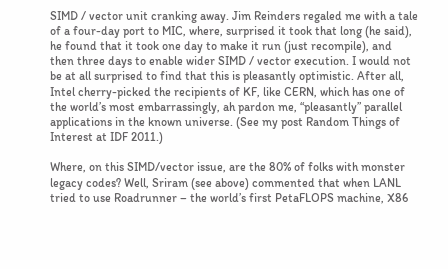SIMD / vector unit cranking away. Jim Reinders regaled me with a tale of a four-day port to MIC, where, surprised it took that long (he said), he found that it took one day to make it run (just recompile), and then three days to enable wider SIMD / vector execution. I would not be at all surprised to find that this is pleasantly optimistic. After all, Intel cherry-picked the recipients of KF, like CERN, which has one of the world’s most embarrassingly, ah pardon me, “pleasantly” parallel applications in the known universe. (See my post Random Things of Interest at IDF 2011.)

Where, on this SIMD/vector issue, are the 80% of folks with monster legacy codes? Well, Sriram (see above) commented that when LANL tried to use Roadrunner – the world’s first PetaFLOPS machine, X86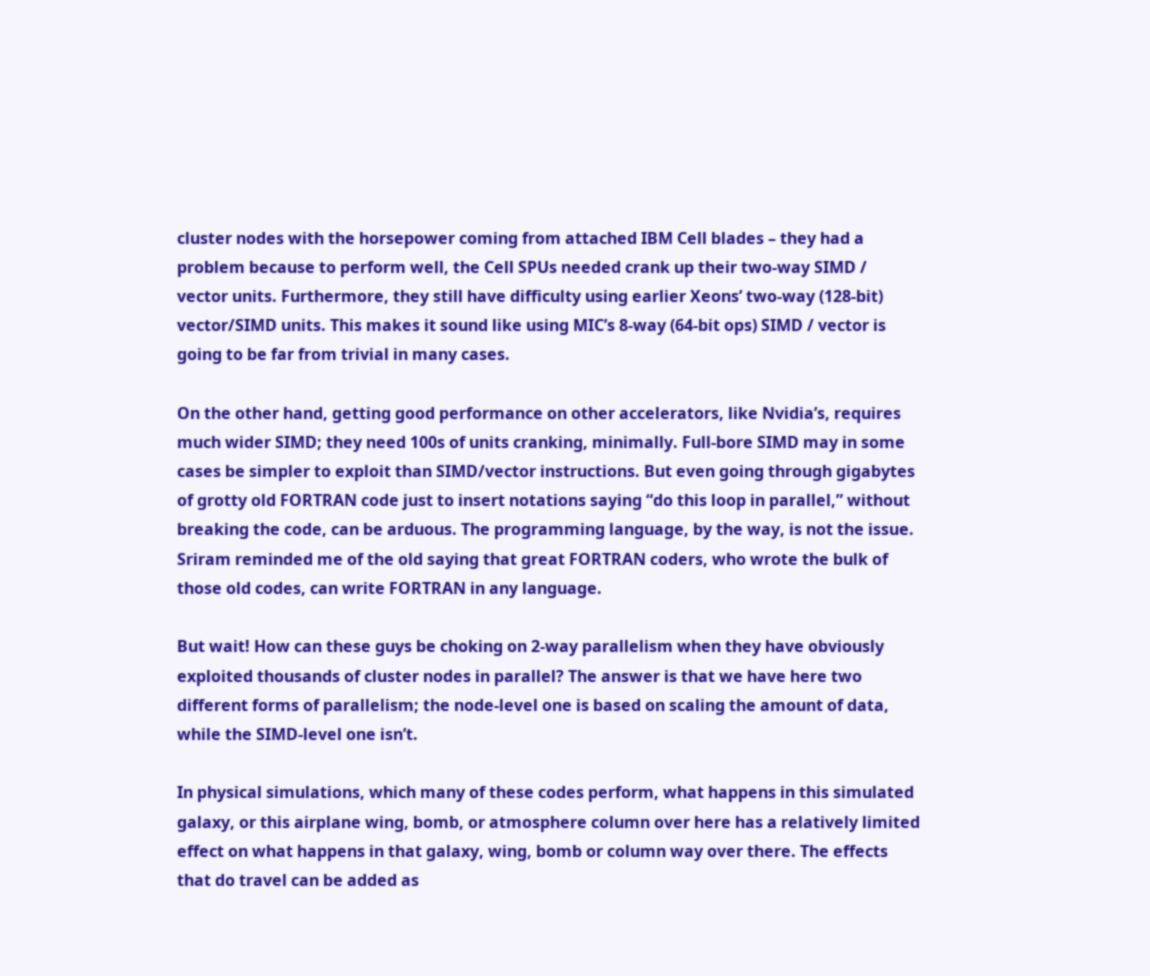cluster nodes with the horsepower coming from attached IBM Cell blades – they had a problem because to perform well, the Cell SPUs needed crank up their two-way SIMD / vector units. Furthermore, they still have difficulty using earlier Xeons’ two-way (128-bit) vector/SIMD units. This makes it sound like using MIC’s 8-way (64-bit ops) SIMD / vector is going to be far from trivial in many cases.

On the other hand, getting good performance on other accelerators, like Nvidia’s, requires much wider SIMD; they need 100s of units cranking, minimally. Full-bore SIMD may in some cases be simpler to exploit than SIMD/vector instructions. But even going through gigabytes of grotty old FORTRAN code just to insert notations saying “do this loop in parallel,” without breaking the code, can be arduous. The programming language, by the way, is not the issue. Sriram reminded me of the old saying that great FORTRAN coders, who wrote the bulk of those old codes, can write FORTRAN in any language.

But wait! How can these guys be choking on 2-way parallelism when they have obviously exploited thousands of cluster nodes in parallel? The answer is that we have here two different forms of parallelism; the node-level one is based on scaling the amount of data, while the SIMD-level one isn’t.

In physical simulations, which many of these codes perform, what happens in this simulated galaxy, or this airplane wing, bomb, or atmosphere column over here has a relatively limited effect on what happens in that galaxy, wing, bomb or column way over there. The effects that do travel can be added as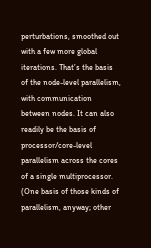perturbations, smoothed out with a few more global iterations. That’s the basis of the node-level parallelism, with communication between nodes. It can also readily be the basis of processor/core-level parallelism across the cores of a single multiprocessor. (One basis of those kinds of parallelism, anyway; other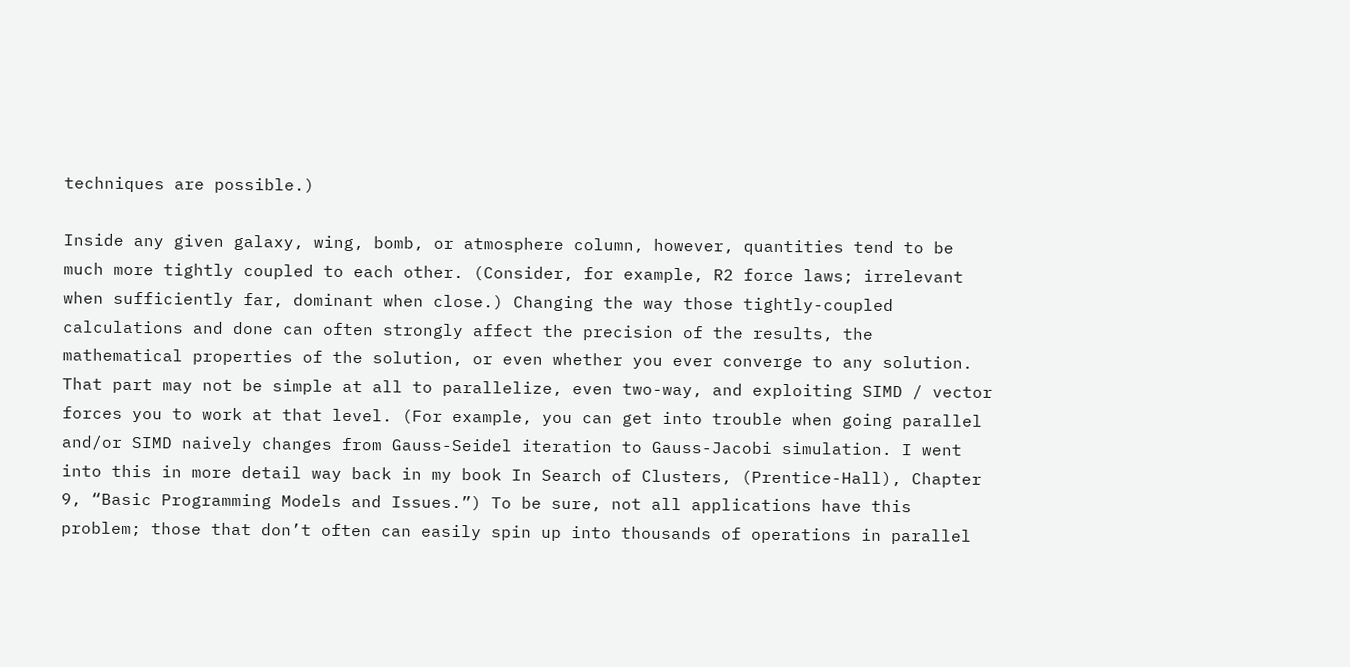techniques are possible.)

Inside any given galaxy, wing, bomb, or atmosphere column, however, quantities tend to be much more tightly coupled to each other. (Consider, for example, R2 force laws; irrelevant when sufficiently far, dominant when close.) Changing the way those tightly-coupled calculations and done can often strongly affect the precision of the results, the mathematical properties of the solution, or even whether you ever converge to any solution. That part may not be simple at all to parallelize, even two-way, and exploiting SIMD / vector forces you to work at that level. (For example, you can get into trouble when going parallel and/or SIMD naively changes from Gauss-Seidel iteration to Gauss-Jacobi simulation. I went into this in more detail way back in my book In Search of Clusters, (Prentice-Hall), Chapter 9, “Basic Programming Models and Issues.”) To be sure, not all applications have this problem; those that don’t often can easily spin up into thousands of operations in parallel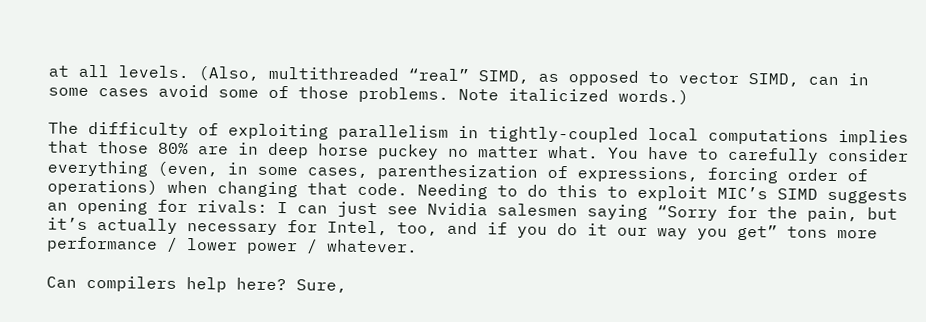at all levels. (Also, multithreaded “real” SIMD, as opposed to vector SIMD, can in some cases avoid some of those problems. Note italicized words.)

The difficulty of exploiting parallelism in tightly-coupled local computations implies that those 80% are in deep horse puckey no matter what. You have to carefully consider everything (even, in some cases, parenthesization of expressions, forcing order of operations) when changing that code. Needing to do this to exploit MIC’s SIMD suggests an opening for rivals: I can just see Nvidia salesmen saying “Sorry for the pain, but it’s actually necessary for Intel, too, and if you do it our way you get” tons more performance / lower power / whatever.

Can compilers help here? Sure,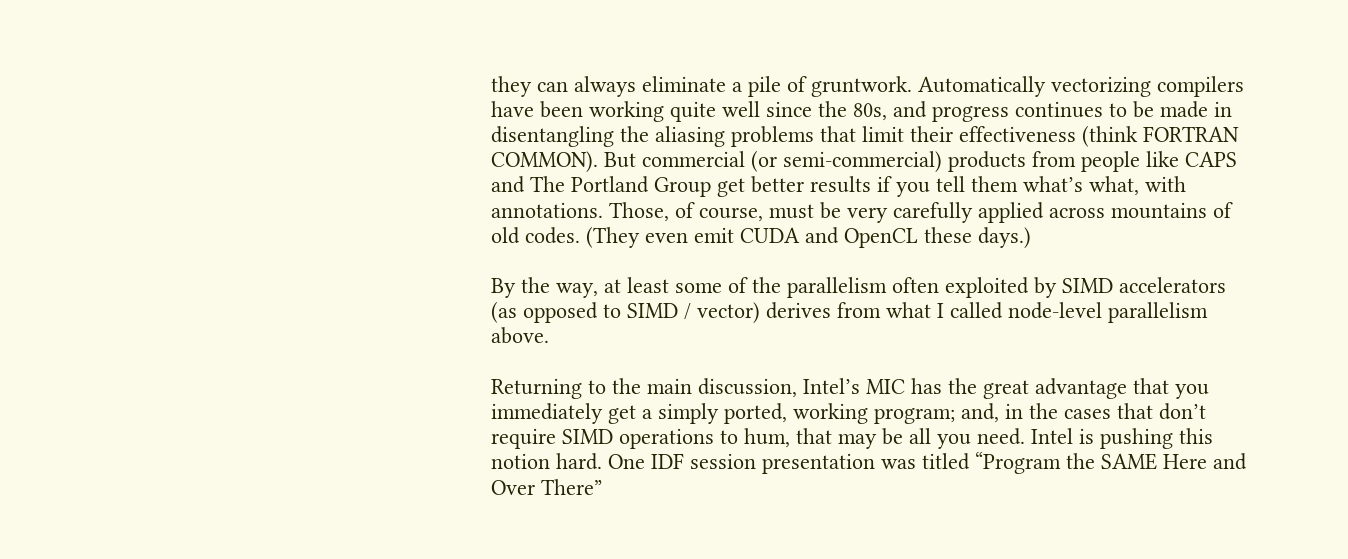they can always eliminate a pile of gruntwork. Automatically vectorizing compilers have been working quite well since the 80s, and progress continues to be made in disentangling the aliasing problems that limit their effectiveness (think FORTRAN COMMON). But commercial (or semi-commercial) products from people like CAPS and The Portland Group get better results if you tell them what’s what, with annotations. Those, of course, must be very carefully applied across mountains of old codes. (They even emit CUDA and OpenCL these days.)

By the way, at least some of the parallelism often exploited by SIMD accelerators (as opposed to SIMD / vector) derives from what I called node-level parallelism above.

Returning to the main discussion, Intel’s MIC has the great advantage that you immediately get a simply ported, working program; and, in the cases that don’t require SIMD operations to hum, that may be all you need. Intel is pushing this notion hard. One IDF session presentation was titled “Program the SAME Here and Over There”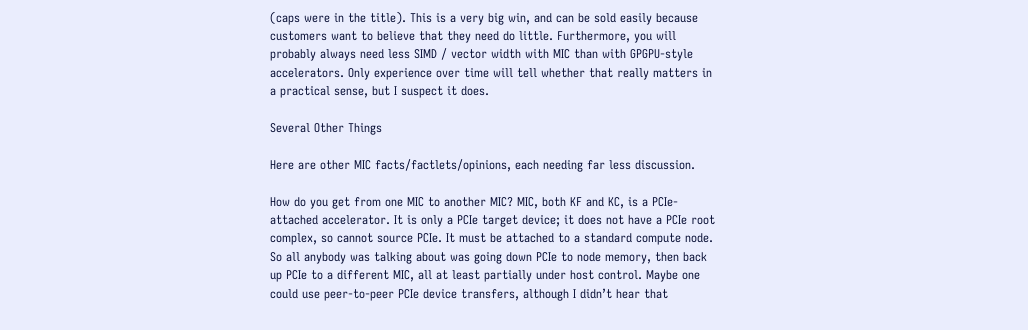(caps were in the title). This is a very big win, and can be sold easily because customers want to believe that they need do little. Furthermore, you will probably always need less SIMD / vector width with MIC than with GPGPU-style accelerators. Only experience over time will tell whether that really matters in a practical sense, but I suspect it does.

Several Other Things

Here are other MIC facts/factlets/opinions, each needing far less discussion.

How do you get from one MIC to another MIC? MIC, both KF and KC, is a PCIe-attached accelerator. It is only a PCIe target device; it does not have a PCIe root complex, so cannot source PCIe. It must be attached to a standard compute node. So all anybody was talking about was going down PCIe to node memory, then back up PCIe to a different MIC, all at least partially under host control. Maybe one could use peer-to-peer PCIe device transfers, although I didn’t hear that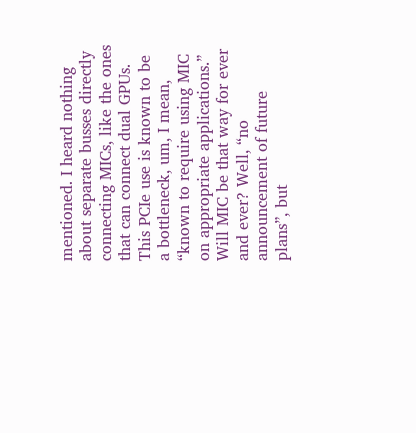mentioned. I heard nothing about separate busses directly connecting MICs, like the ones that can connect dual GPUs. This PCIe use is known to be a bottleneck, um, I mean, “known to require using MIC on appropriate applications.” Will MIC be that way for ever and ever? Well, “no announcement of future plans”, but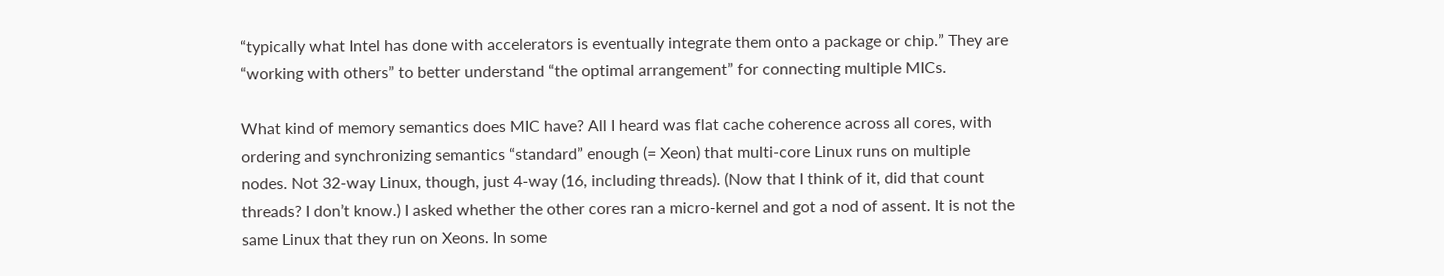“typically what Intel has done with accelerators is eventually integrate them onto a package or chip.” They are “working with others” to better understand “the optimal arrangement” for connecting multiple MICs.

What kind of memory semantics does MIC have? All I heard was flat cache coherence across all cores, with ordering and synchronizing semantics “standard” enough (= Xeon) that multi-core Linux runs on multiple nodes. Not 32-way Linux, though, just 4-way (16, including threads). (Now that I think of it, did that count threads? I don’t know.) I asked whether the other cores ran a micro-kernel and got a nod of assent. It is not the same Linux that they run on Xeons. In some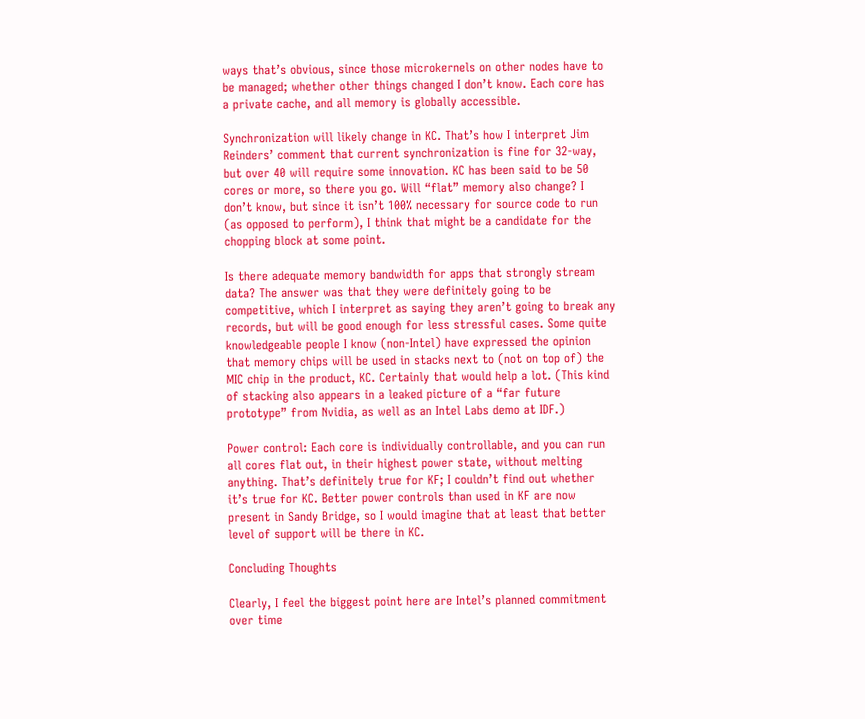ways that’s obvious, since those microkernels on other nodes have to be managed; whether other things changed I don’t know. Each core has a private cache, and all memory is globally accessible.

Synchronization will likely change in KC. That’s how I interpret Jim Reinders’ comment that current synchronization is fine for 32-way, but over 40 will require some innovation. KC has been said to be 50 cores or more, so there you go. Will “flat” memory also change? I don’t know, but since it isn’t 100% necessary for source code to run (as opposed to perform), I think that might be a candidate for the chopping block at some point.

Is there adequate memory bandwidth for apps that strongly stream data? The answer was that they were definitely going to be competitive, which I interpret as saying they aren’t going to break any records, but will be good enough for less stressful cases. Some quite knowledgeable people I know (non-Intel) have expressed the opinion that memory chips will be used in stacks next to (not on top of) the MIC chip in the product, KC. Certainly that would help a lot. (This kind of stacking also appears in a leaked picture of a “far future prototype” from Nvidia, as well as an Intel Labs demo at IDF.)

Power control: Each core is individually controllable, and you can run all cores flat out, in their highest power state, without melting anything. That’s definitely true for KF; I couldn’t find out whether it’s true for KC. Better power controls than used in KF are now present in Sandy Bridge, so I would imagine that at least that better level of support will be there in KC.

Concluding Thoughts

Clearly, I feel the biggest point here are Intel’s planned commitment over time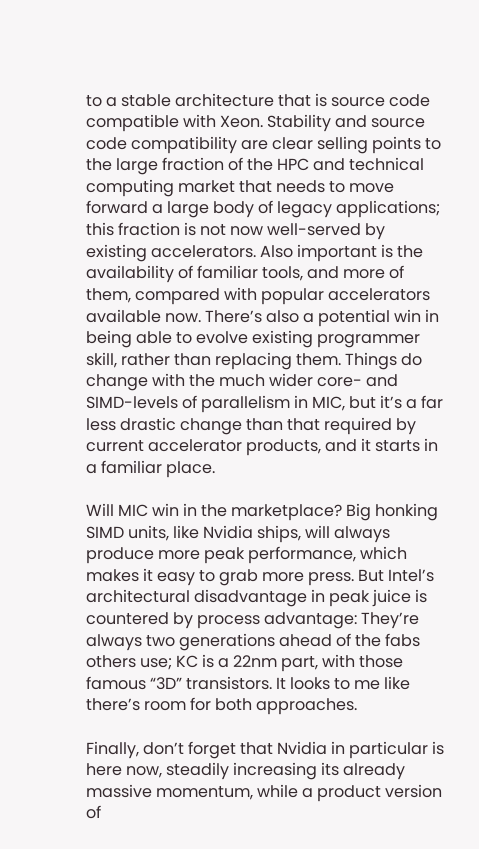to a stable architecture that is source code compatible with Xeon. Stability and source code compatibility are clear selling points to the large fraction of the HPC and technical computing market that needs to move forward a large body of legacy applications; this fraction is not now well-served by existing accelerators. Also important is the availability of familiar tools, and more of them, compared with popular accelerators available now. There’s also a potential win in being able to evolve existing programmer skill, rather than replacing them. Things do change with the much wider core- and SIMD-levels of parallelism in MIC, but it’s a far less drastic change than that required by current accelerator products, and it starts in a familiar place.

Will MIC win in the marketplace? Big honking SIMD units, like Nvidia ships, will always produce more peak performance, which makes it easy to grab more press. But Intel’s architectural disadvantage in peak juice is countered by process advantage: They’re always two generations ahead of the fabs others use; KC is a 22nm part, with those famous “3D” transistors. It looks to me like there’s room for both approaches.

Finally, don’t forget that Nvidia in particular is here now, steadily increasing its already massive momentum, while a product version of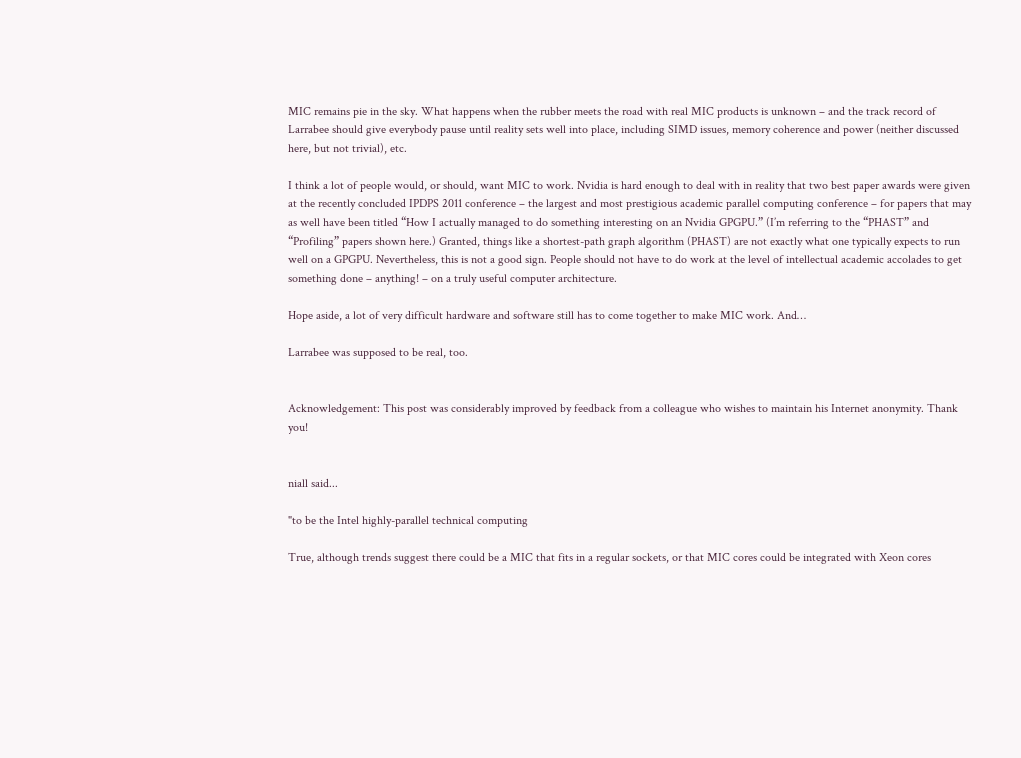MIC remains pie in the sky. What happens when the rubber meets the road with real MIC products is unknown – and the track record of Larrabee should give everybody pause until reality sets well into place, including SIMD issues, memory coherence and power (neither discussed here, but not trivial), etc.

I think a lot of people would, or should, want MIC to work. Nvidia is hard enough to deal with in reality that two best paper awards were given at the recently concluded IPDPS 2011 conference – the largest and most prestigious academic parallel computing conference – for papers that may as well have been titled “How I actually managed to do something interesting on an Nvidia GPGPU.” (I’m referring to the “PHAST” and “Profiling” papers shown here.) Granted, things like a shortest-path graph algorithm (PHAST) are not exactly what one typically expects to run well on a GPGPU. Nevertheless, this is not a good sign. People should not have to do work at the level of intellectual academic accolades to get something done – anything! – on a truly useful computer architecture.

Hope aside, a lot of very difficult hardware and software still has to come together to make MIC work. And…

Larrabee was supposed to be real, too.


Acknowledgement: This post was considerably improved by feedback from a colleague who wishes to maintain his Internet anonymity. Thank you!


niall said...

"to be the Intel highly-parallel technical computing

True, although trends suggest there could be a MIC that fits in a regular sockets, or that MIC cores could be integrated with Xeon cores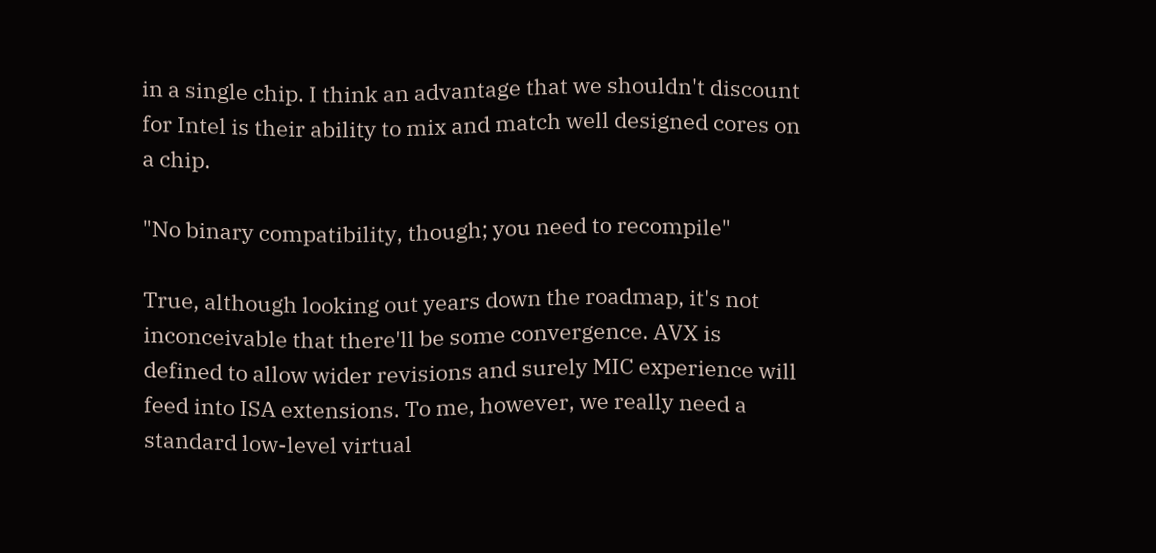in a single chip. I think an advantage that we shouldn't discount for Intel is their ability to mix and match well designed cores on a chip.

"No binary compatibility, though; you need to recompile"

True, although looking out years down the roadmap, it's not inconceivable that there'll be some convergence. AVX is defined to allow wider revisions and surely MIC experience will feed into ISA extensions. To me, however, we really need a standard low-level virtual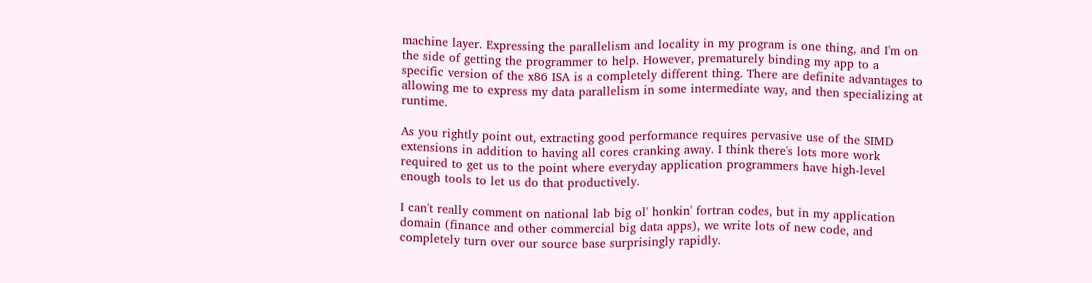machine layer. Expressing the parallelism and locality in my program is one thing, and I'm on the side of getting the programmer to help. However, prematurely binding my app to a specific version of the x86 ISA is a completely different thing. There are definite advantages to allowing me to express my data parallelism in some intermediate way, and then specializing at runtime.

As you rightly point out, extracting good performance requires pervasive use of the SIMD extensions in addition to having all cores cranking away. I think there's lots more work required to get us to the point where everyday application programmers have high-level enough tools to let us do that productively.

I can't really comment on national lab big ol' honkin' fortran codes, but in my application domain (finance and other commercial big data apps), we write lots of new code, and completely turn over our source base surprisingly rapidly.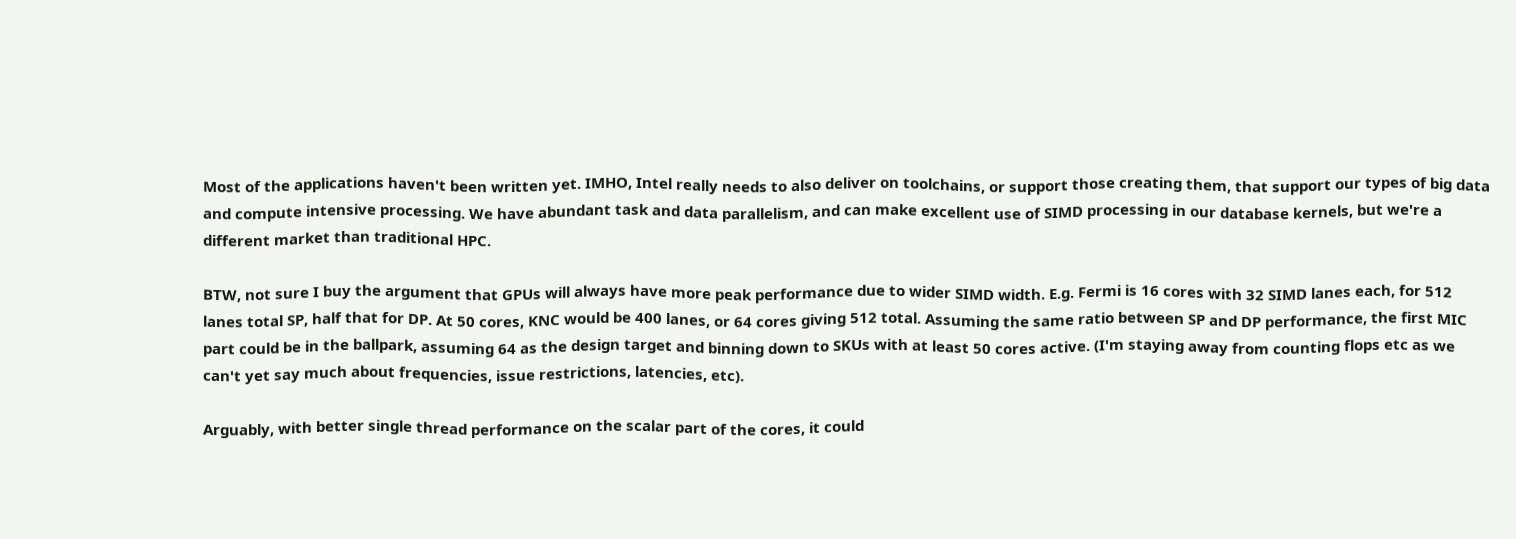Most of the applications haven't been written yet. IMHO, Intel really needs to also deliver on toolchains, or support those creating them, that support our types of big data and compute intensive processing. We have abundant task and data parallelism, and can make excellent use of SIMD processing in our database kernels, but we're a different market than traditional HPC.

BTW, not sure I buy the argument that GPUs will always have more peak performance due to wider SIMD width. E.g. Fermi is 16 cores with 32 SIMD lanes each, for 512 lanes total SP, half that for DP. At 50 cores, KNC would be 400 lanes, or 64 cores giving 512 total. Assuming the same ratio between SP and DP performance, the first MIC part could be in the ballpark, assuming 64 as the design target and binning down to SKUs with at least 50 cores active. (I'm staying away from counting flops etc as we can't yet say much about frequencies, issue restrictions, latencies, etc).

Arguably, with better single thread performance on the scalar part of the cores, it could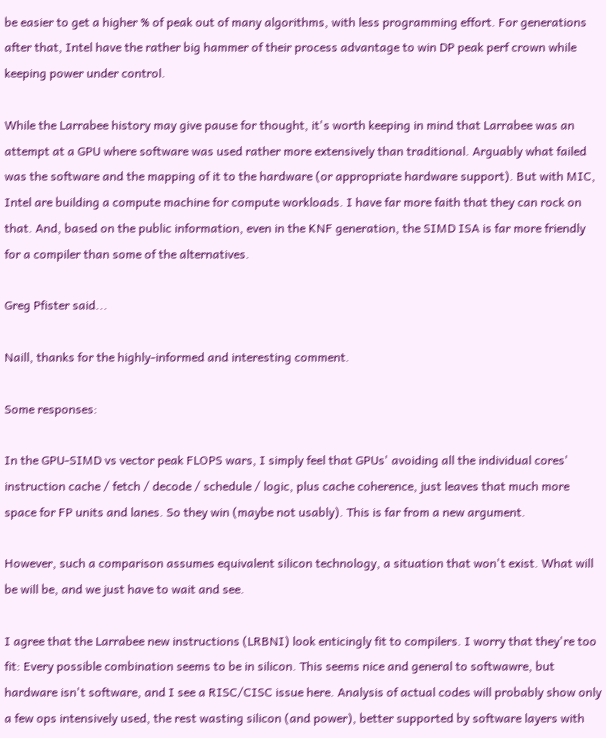be easier to get a higher % of peak out of many algorithms, with less programming effort. For generations after that, Intel have the rather big hammer of their process advantage to win DP peak perf crown while keeping power under control.

While the Larrabee history may give pause for thought, it's worth keeping in mind that Larrabee was an attempt at a GPU where software was used rather more extensively than traditional. Arguably what failed was the software and the mapping of it to the hardware (or appropriate hardware support). But with MIC, Intel are building a compute machine for compute workloads. I have far more faith that they can rock on that. And, based on the public information, even in the KNF generation, the SIMD ISA is far more friendly for a compiler than some of the alternatives.

Greg Pfister said...

Naill, thanks for the highly-informed and interesting comment.

Some responses:

In the GPU-SIMD vs vector peak FLOPS wars, I simply feel that GPUs' avoiding all the individual cores' instruction cache / fetch / decode / schedule / logic, plus cache coherence, just leaves that much more space for FP units and lanes. So they win (maybe not usably). This is far from a new argument.

However, such a comparison assumes equivalent silicon technology, a situation that won't exist. What will be will be, and we just have to wait and see.

I agree that the Larrabee new instructions (LRBNI) look enticingly fit to compilers. I worry that they're too fit: Every possible combination seems to be in silicon. This seems nice and general to softwawre, but hardware isn't software, and I see a RISC/CISC issue here. Analysis of actual codes will probably show only a few ops intensively used, the rest wasting silicon (and power), better supported by software layers with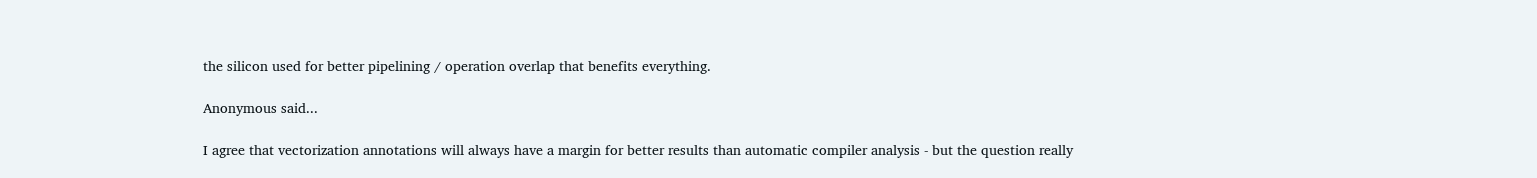the silicon used for better pipelining / operation overlap that benefits everything.

Anonymous said...

I agree that vectorization annotations will always have a margin for better results than automatic compiler analysis - but the question really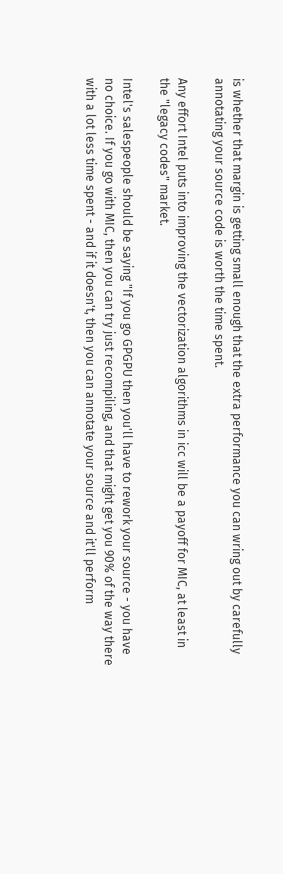is whether that margin is getting small enough that the extra performance you can wring out by carefully annotating your source code is worth the time spent.

Any effort Intel puts into improving the vectorization algorithms in icc will be a payoff for MIC, at least in the "legacy codes" market.

Intel's salespeople should be saying "If you go GPGPU then you'll have to rework your source - you have no choice. If you go with MIC, then you can try just recompiling, and that might get you 90% of the way there with a lot less time spent - and if it doesn't, then you can annotate your source and it'll perform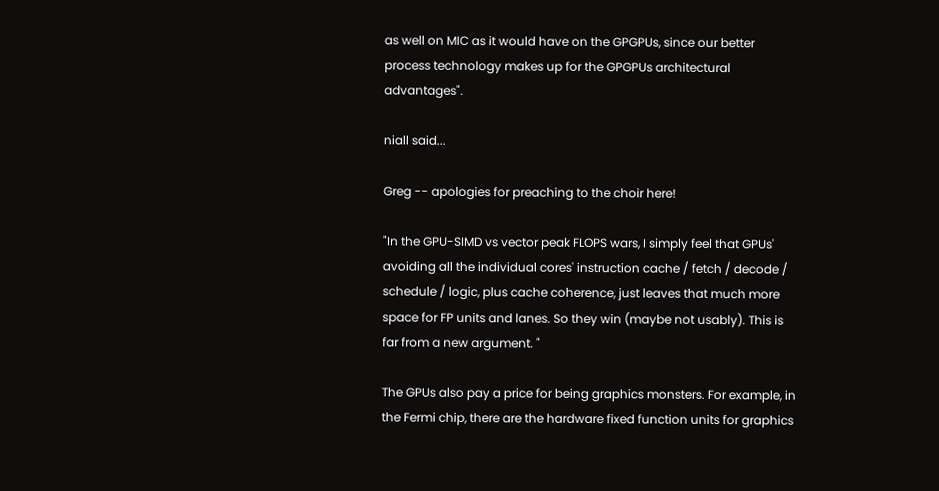as well on MIC as it would have on the GPGPUs, since our better process technology makes up for the GPGPUs architectural advantages".

niall said...

Greg -- apologies for preaching to the choir here!

"In the GPU-SIMD vs vector peak FLOPS wars, I simply feel that GPUs' avoiding all the individual cores' instruction cache / fetch / decode / schedule / logic, plus cache coherence, just leaves that much more space for FP units and lanes. So they win (maybe not usably). This is far from a new argument. "

The GPUs also pay a price for being graphics monsters. For example, in the Fermi chip, there are the hardware fixed function units for graphics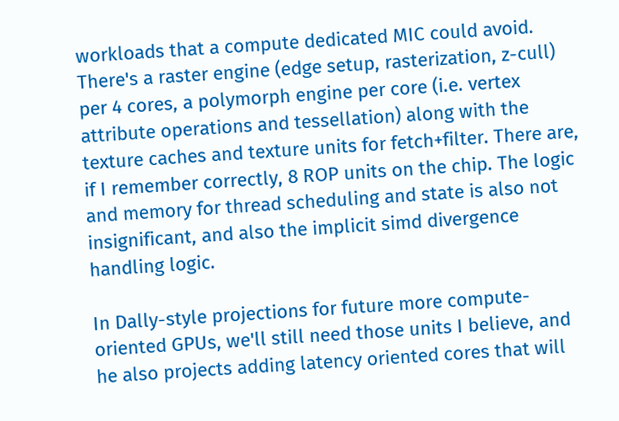workloads that a compute dedicated MIC could avoid. There's a raster engine (edge setup, rasterization, z-cull) per 4 cores, a polymorph engine per core (i.e. vertex attribute operations and tessellation) along with the texture caches and texture units for fetch+filter. There are, if I remember correctly, 8 ROP units on the chip. The logic and memory for thread scheduling and state is also not insignificant, and also the implicit simd divergence handling logic.

In Dally-style projections for future more compute-oriented GPUs, we'll still need those units I believe, and he also projects adding latency oriented cores that will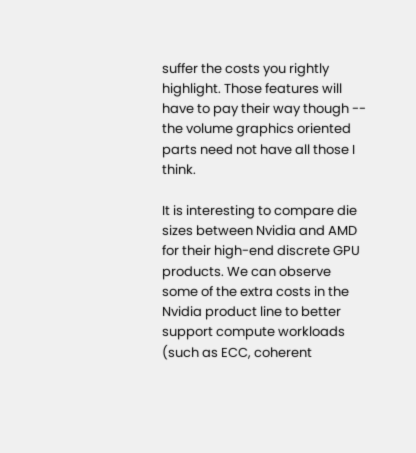suffer the costs you rightly highlight. Those features will have to pay their way though -- the volume graphics oriented parts need not have all those I think.

It is interesting to compare die sizes between Nvidia and AMD for their high-end discrete GPU products. We can observe some of the extra costs in the Nvidia product line to better support compute workloads (such as ECC, coherent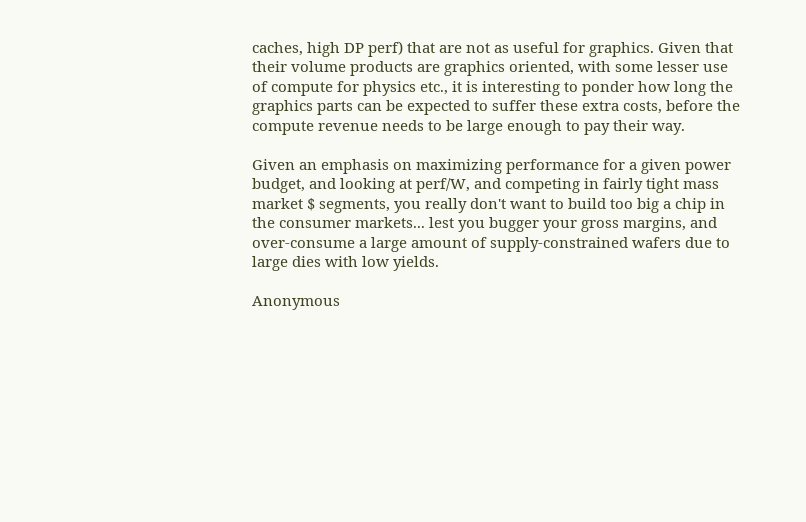caches, high DP perf) that are not as useful for graphics. Given that their volume products are graphics oriented, with some lesser use of compute for physics etc., it is interesting to ponder how long the graphics parts can be expected to suffer these extra costs, before the compute revenue needs to be large enough to pay their way.

Given an emphasis on maximizing performance for a given power budget, and looking at perf/W, and competing in fairly tight mass market $ segments, you really don't want to build too big a chip in the consumer markets... lest you bugger your gross margins, and over-consume a large amount of supply-constrained wafers due to large dies with low yields.

Anonymous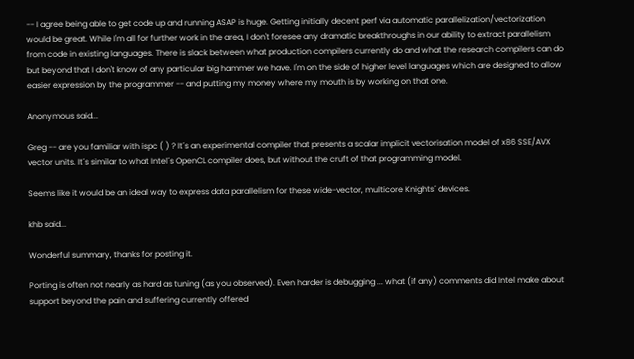-- I agree being able to get code up and running ASAP is huge. Getting initially decent perf via automatic parallelization/vectorization would be great. While I'm all for further work in the area, I don't foresee any dramatic breakthroughs in our ability to extract parallelism from code in existing languages. There is slack between what production compilers currently do and what the research compilers can do but beyond that I don't know of any particular big hammer we have. I'm on the side of higher level languages which are designed to allow easier expression by the programmer -- and putting my money where my mouth is by working on that one.

Anonymous said...

Greg -- are you familiar with ispc ( ) ? It´s an experimental compiler that presents a scalar implicit vectorisation model of x86 SSE/AVX vector units. It´s similar to what Intel´s OpenCL compiler does, but without the cruft of that programming model.

Seems like it would be an ideal way to express data parallelism for these wide-vector, multicore Knights´ devices.

khb said...

Wonderful summary, thanks for posting it.

Porting is often not nearly as hard as tuning (as you observed). Even harder is debugging ... what (if any) comments did Intel make about support beyond the pain and suffering currently offered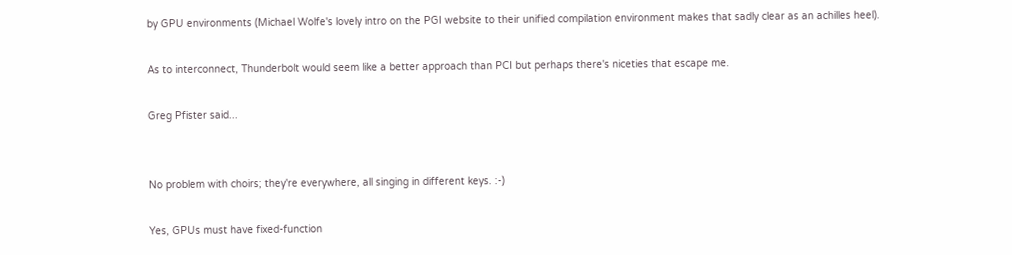by GPU environments (Michael Wolfe's lovely intro on the PGI website to their unified compilation environment makes that sadly clear as an achilles heel).

As to interconnect, Thunderbolt would seem like a better approach than PCI but perhaps there's niceties that escape me.

Greg Pfister said...


No problem with choirs; they're everywhere, all singing in different keys. :-)

Yes, GPUs must have fixed-function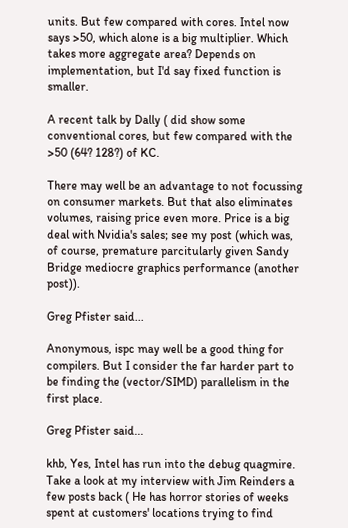units. But few compared with cores. Intel now says >50, which alone is a big multiplier. Which takes more aggregate area? Depends on implementation, but I'd say fixed function is smaller.

A recent talk by Dally ( did show some conventional cores, but few compared with the >50 (64? 128?) of KC.

There may well be an advantage to not focussing on consumer markets. But that also eliminates volumes, raising price even more. Price is a big deal with Nvidia's sales; see my post (which was, of course, premature parcitularly given Sandy Bridge mediocre graphics performance (another post)).

Greg Pfister said...

Anonymous, ispc may well be a good thing for compilers. But I consider the far harder part to be finding the (vector/SIMD) parallelism in the first place.

Greg Pfister said...

khb, Yes, Intel has run into the debug quagmire. Take a look at my interview with Jim Reinders a few posts back ( He has horror stories of weeks spent at customers' locations trying to find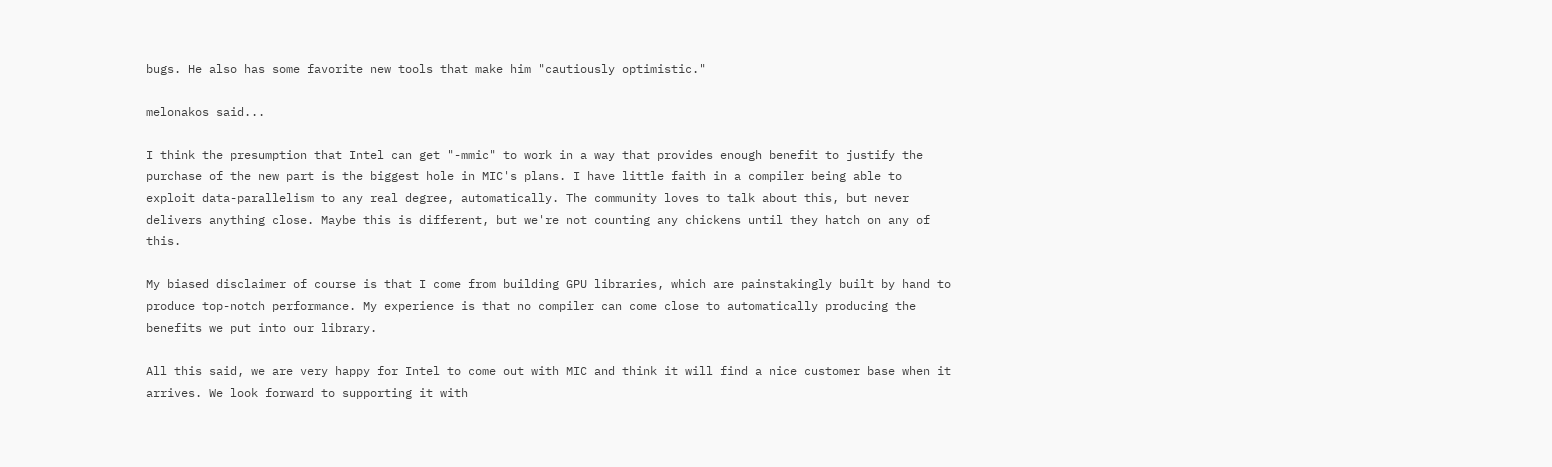bugs. He also has some favorite new tools that make him "cautiously optimistic."

melonakos said...

I think the presumption that Intel can get "-mmic" to work in a way that provides enough benefit to justify the purchase of the new part is the biggest hole in MIC's plans. I have little faith in a compiler being able to exploit data-parallelism to any real degree, automatically. The community loves to talk about this, but never delivers anything close. Maybe this is different, but we're not counting any chickens until they hatch on any of this.

My biased disclaimer of course is that I come from building GPU libraries, which are painstakingly built by hand to produce top-notch performance. My experience is that no compiler can come close to automatically producing the benefits we put into our library.

All this said, we are very happy for Intel to come out with MIC and think it will find a nice customer base when it arrives. We look forward to supporting it with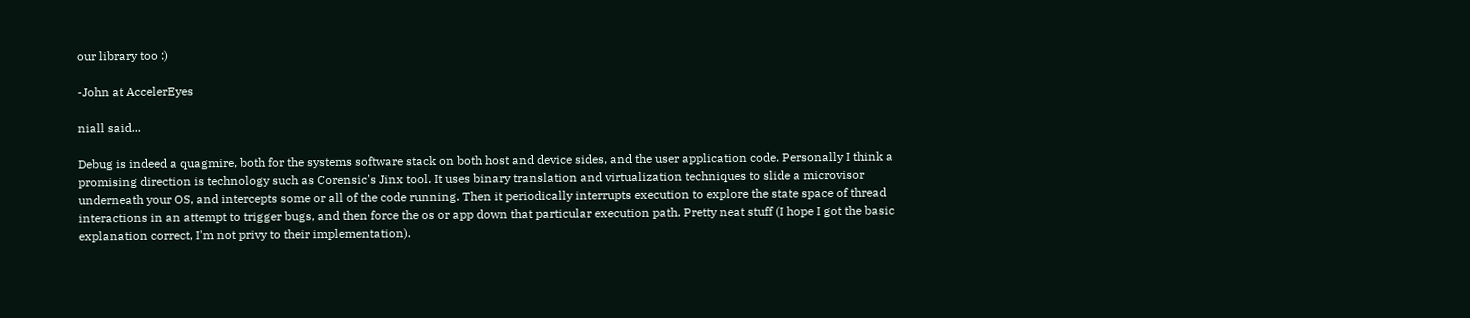our library too :)

-John at AccelerEyes

niall said...

Debug is indeed a quagmire, both for the systems software stack on both host and device sides, and the user application code. Personally I think a promising direction is technology such as Corensic's Jinx tool. It uses binary translation and virtualization techniques to slide a microvisor underneath your OS, and intercepts some or all of the code running. Then it periodically interrupts execution to explore the state space of thread interactions in an attempt to trigger bugs, and then force the os or app down that particular execution path. Pretty neat stuff (I hope I got the basic explanation correct, I'm not privy to their implementation).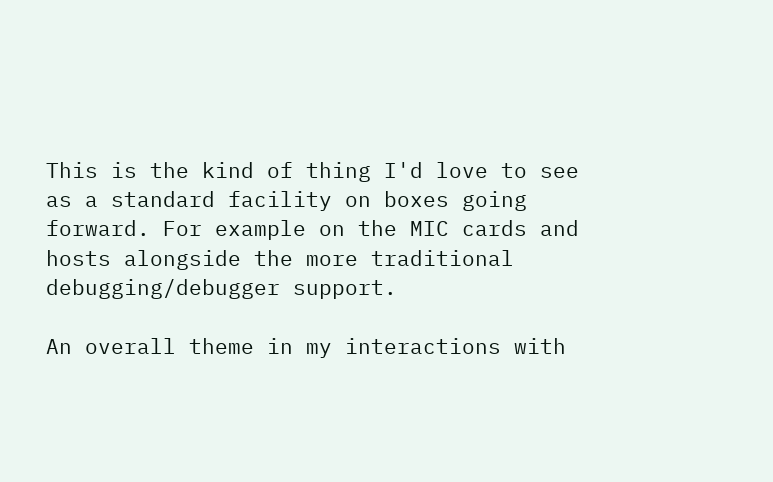This is the kind of thing I'd love to see as a standard facility on boxes going forward. For example on the MIC cards and hosts alongside the more traditional debugging/debugger support.

An overall theme in my interactions with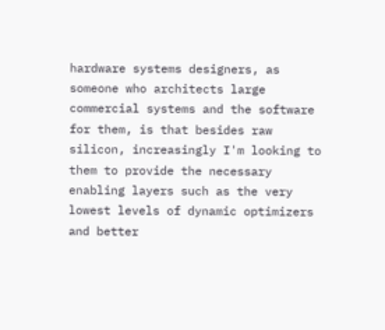hardware systems designers, as someone who architects large commercial systems and the software for them, is that besides raw silicon, increasingly I'm looking to them to provide the necessary enabling layers such as the very lowest levels of dynamic optimizers and better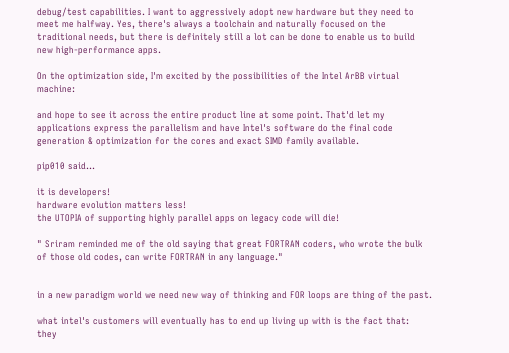debug/test capabilities. I want to aggressively adopt new hardware but they need to meet me halfway. Yes, there's always a toolchain and naturally focused on the traditional needs, but there is definitely still a lot can be done to enable us to build new high-performance apps.

On the optimization side, I'm excited by the possibilities of the Intel ArBB virtual machine:

and hope to see it across the entire product line at some point. That'd let my applications express the parallelism and have Intel's software do the final code generation & optimization for the cores and exact SIMD family available.

pip010 said...

it is developers!
hardware evolution matters less!
the UTOPIA of supporting highly parallel apps on legacy code will die!

" Sriram reminded me of the old saying that great FORTRAN coders, who wrote the bulk of those old codes, can write FORTRAN in any language."


in a new paradigm world we need new way of thinking and FOR loops are thing of the past.

what intel's customers will eventually has to end up living up with is the fact that:
they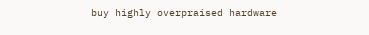buy highly overpraised hardware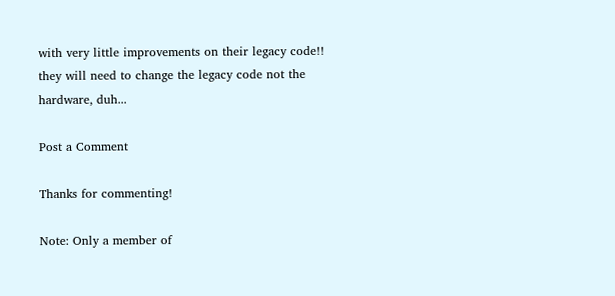with very little improvements on their legacy code!!
they will need to change the legacy code not the hardware, duh...

Post a Comment

Thanks for commenting!

Note: Only a member of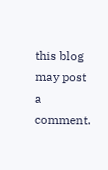this blog may post a comment.